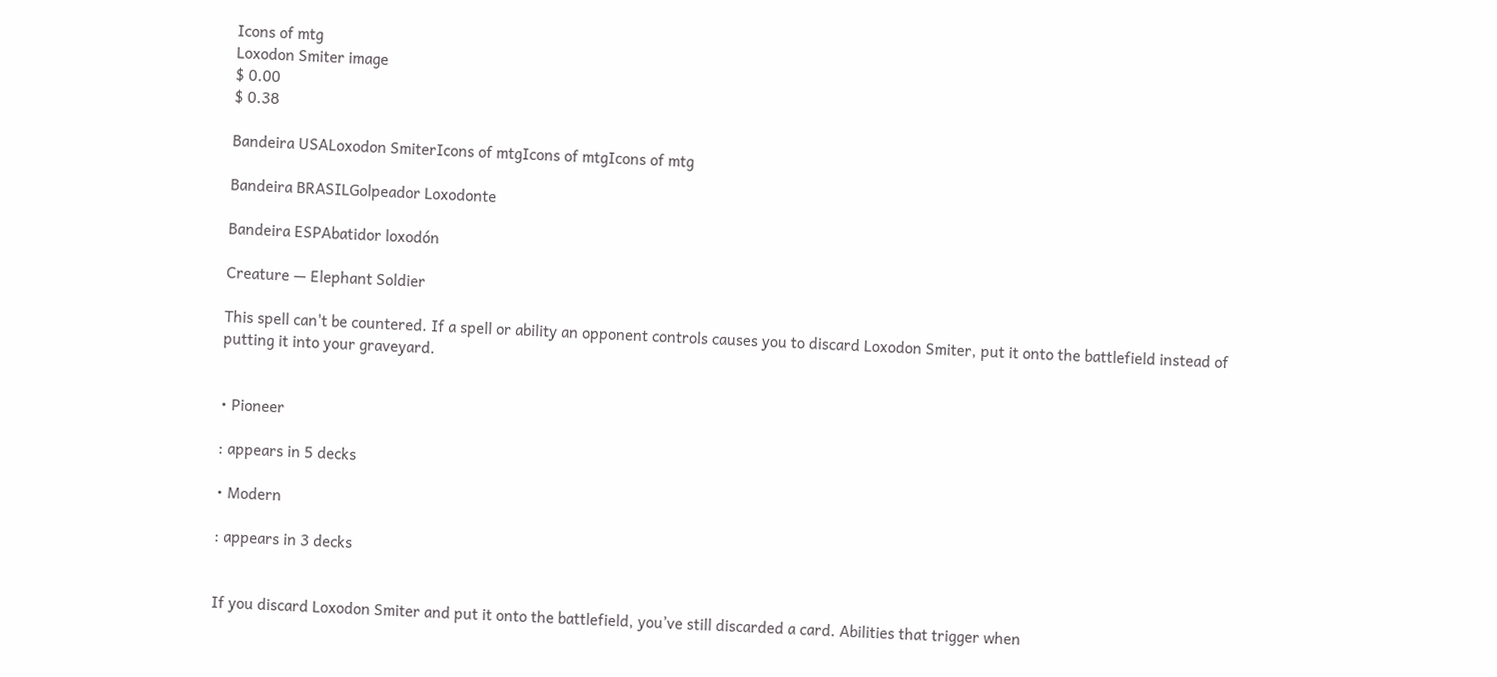Icons of mtg
Loxodon Smiter image
$ 0.00
$ 0.38

Bandeira USALoxodon SmiterIcons of mtgIcons of mtgIcons of mtg

Bandeira BRASILGolpeador Loxodonte

Bandeira ESPAbatidor loxodón

Creature — Elephant Soldier

This spell can't be countered. If a spell or ability an opponent controls causes you to discard Loxodon Smiter, put it onto the battlefield instead of putting it into your graveyard.


• Pioneer

: appears in 5 decks

• Modern

: appears in 3 decks


If you discard Loxodon Smiter and put it onto the battlefield, you’ve still discarded a card. Abilities that trigger when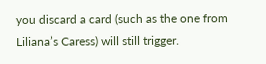you discard a card (such as the one from Liliana’s Caress) will still trigger.